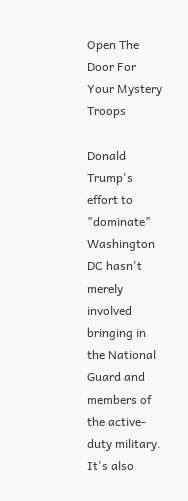Open The Door For Your Mystery Troops

Donald Trump's effort to "dominate" Washington DC hasn't merely involved bringing in the National Guard and members of the active-duty military. It's also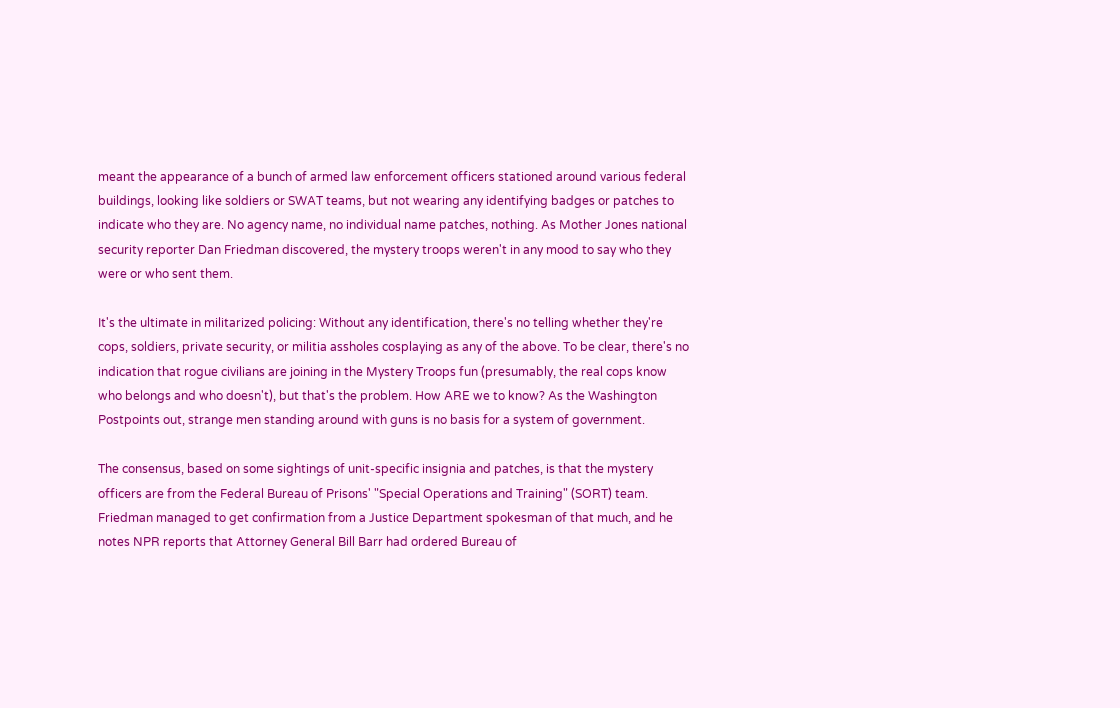meant the appearance of a bunch of armed law enforcement officers stationed around various federal buildings, looking like soldiers or SWAT teams, but not wearing any identifying badges or patches to indicate who they are. No agency name, no individual name patches, nothing. As Mother Jones national security reporter Dan Friedman discovered, the mystery troops weren't in any mood to say who they were or who sent them.

It's the ultimate in militarized policing: Without any identification, there's no telling whether they're cops, soldiers, private security, or militia assholes cosplaying as any of the above. To be clear, there's no indication that rogue civilians are joining in the Mystery Troops fun (presumably, the real cops know who belongs and who doesn't), but that's the problem. How ARE we to know? As the Washington Postpoints out, strange men standing around with guns is no basis for a system of government.

The consensus, based on some sightings of unit-specific insignia and patches, is that the mystery officers are from the Federal Bureau of Prisons' "Special Operations and Training" (SORT) team. Friedman managed to get confirmation from a Justice Department spokesman of that much, and he notes NPR reports that Attorney General Bill Barr had ordered Bureau of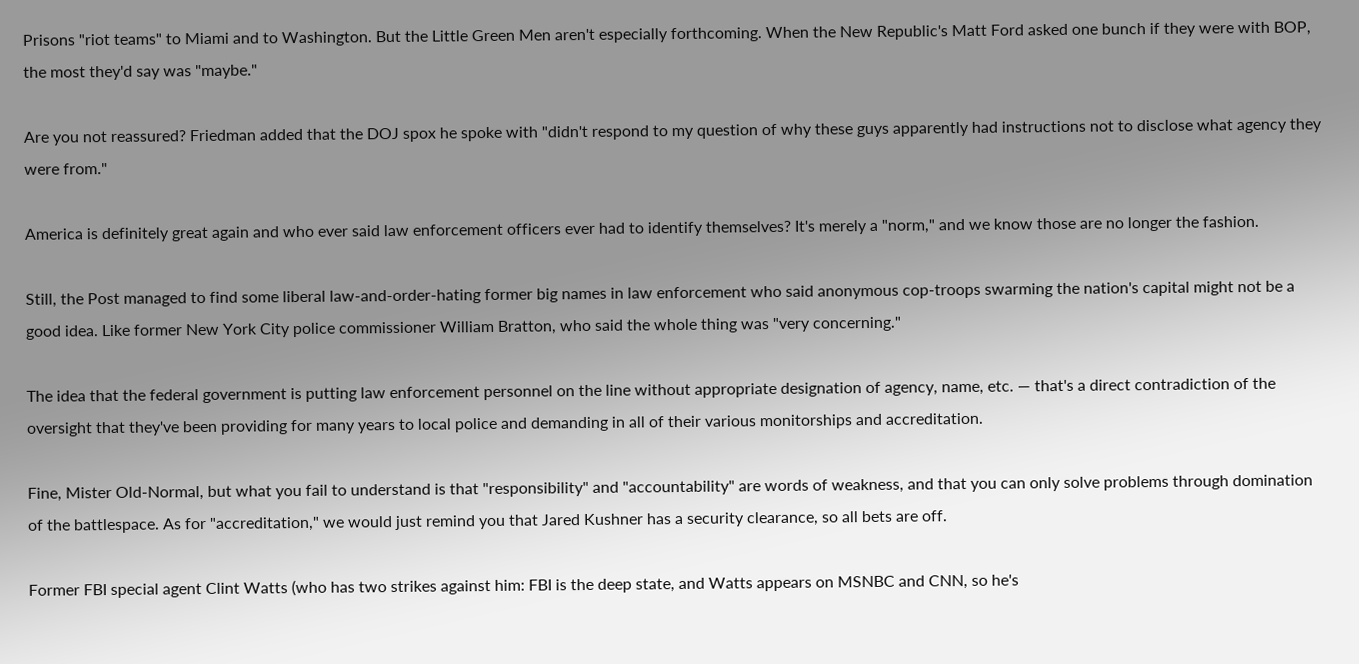Prisons "riot teams" to Miami and to Washington. But the Little Green Men aren't especially forthcoming. When the New Republic's Matt Ford asked one bunch if they were with BOP, the most they'd say was "maybe."

Are you not reassured? Friedman added that the DOJ spox he spoke with "didn't respond to my question of why these guys apparently had instructions not to disclose what agency they were from."

America is definitely great again and who ever said law enforcement officers ever had to identify themselves? It's merely a "norm," and we know those are no longer the fashion.

Still, the Post managed to find some liberal law-and-order-hating former big names in law enforcement who said anonymous cop-troops swarming the nation's capital might not be a good idea. Like former New York City police commissioner William Bratton, who said the whole thing was "very concerning."

The idea that the federal government is putting law enforcement personnel on the line without appropriate designation of agency, name, etc. — that's a direct contradiction of the oversight that they've been providing for many years to local police and demanding in all of their various monitorships and accreditation.

Fine, Mister Old-Normal, but what you fail to understand is that "responsibility" and "accountability" are words of weakness, and that you can only solve problems through domination of the battlespace. As for "accreditation," we would just remind you that Jared Kushner has a security clearance, so all bets are off.

Former FBI special agent Clint Watts (who has two strikes against him: FBI is the deep state, and Watts appears on MSNBC and CNN, so he's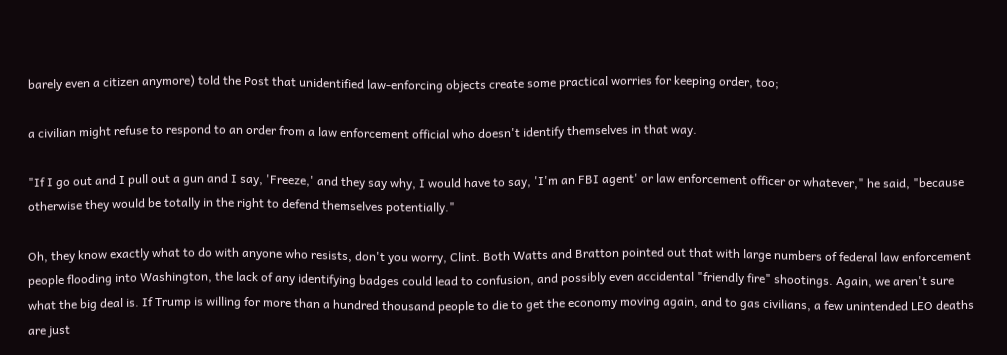barely even a citizen anymore) told the Post that unidentified law-enforcing objects create some practical worries for keeping order, too;

a civilian might refuse to respond to an order from a law enforcement official who doesn't identify themselves in that way.

"If I go out and I pull out a gun and I say, 'Freeze,' and they say why, I would have to say, 'I'm an FBI agent' or law enforcement officer or whatever," he said, "because otherwise they would be totally in the right to defend themselves potentially."

Oh, they know exactly what to do with anyone who resists, don't you worry, Clint. Both Watts and Bratton pointed out that with large numbers of federal law enforcement people flooding into Washington, the lack of any identifying badges could lead to confusion, and possibly even accidental "friendly fire" shootings. Again, we aren't sure what the big deal is. If Trump is willing for more than a hundred thousand people to die to get the economy moving again, and to gas civilians, a few unintended LEO deaths are just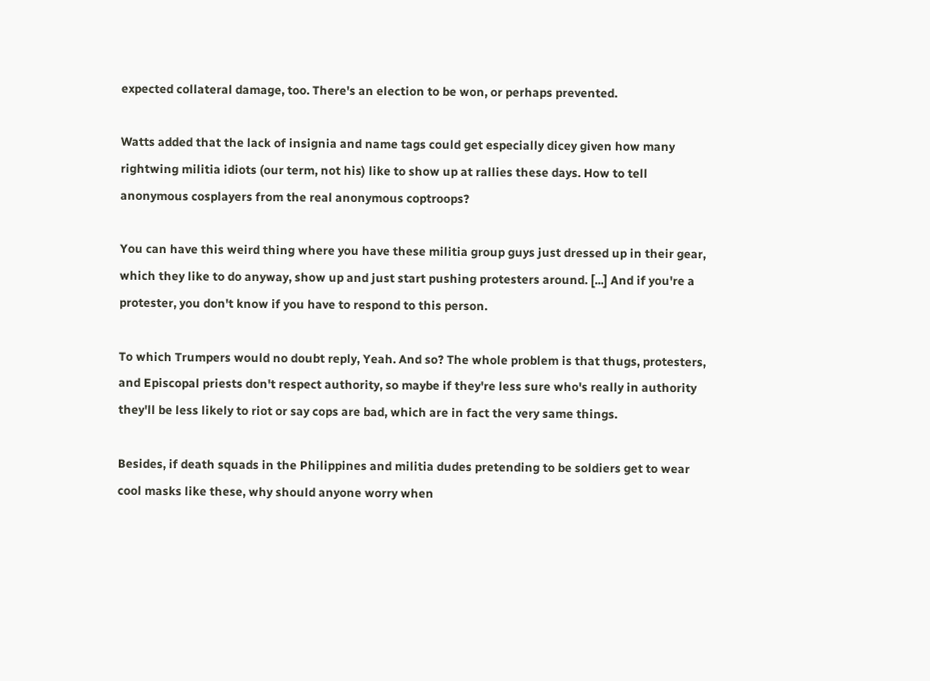expected collateral damage, too. There's an election to be won, or perhaps prevented.

Watts added that the lack of insignia and name tags could get especially dicey given how many rightwing militia idiots (our term, not his) like to show up at rallies these days. How to tell anonymous cosplayers from the real anonymous coptroops?

You can have this weird thing where you have these militia group guys just dressed up in their gear, which they like to do anyway, show up and just start pushing protesters around. [...] And if you're a protester, you don't know if you have to respond to this person.

To which Trumpers would no doubt reply, Yeah. And so? The whole problem is that thugs, protesters, and Episcopal priests don't respect authority, so maybe if they're less sure who's really in authority they'll be less likely to riot or say cops are bad, which are in fact the very same things.

Besides, if death squads in the Philippines and militia dudes pretending to be soldiers get to wear cool masks like these, why should anyone worry when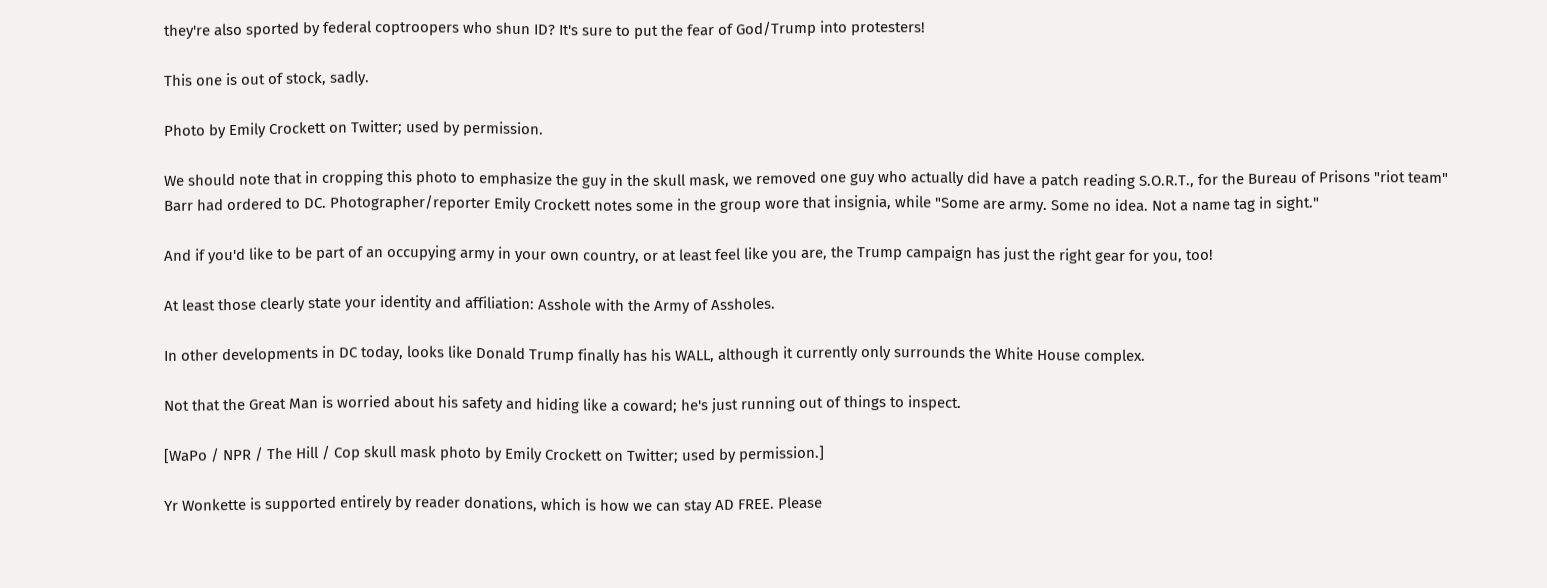they're also sported by federal coptroopers who shun ID? It's sure to put the fear of God/Trump into protesters!

This one is out of stock, sadly.

Photo by Emily Crockett on Twitter; used by permission.

We should note that in cropping this photo to emphasize the guy in the skull mask, we removed one guy who actually did have a patch reading S.O.R.T., for the Bureau of Prisons "riot team" Barr had ordered to DC. Photographer/reporter Emily Crockett notes some in the group wore that insignia, while "Some are army. Some no idea. Not a name tag in sight."

And if you'd like to be part of an occupying army in your own country, or at least feel like you are, the Trump campaign has just the right gear for you, too!

At least those clearly state your identity and affiliation: Asshole with the Army of Assholes.

In other developments in DC today, looks like Donald Trump finally has his WALL, although it currently only surrounds the White House complex.

Not that the Great Man is worried about his safety and hiding like a coward; he's just running out of things to inspect.

[WaPo / NPR / The Hill / Cop skull mask photo by Emily Crockett on Twitter; used by permission.]

Yr Wonkette is supported entirely by reader donations, which is how we can stay AD FREE. Please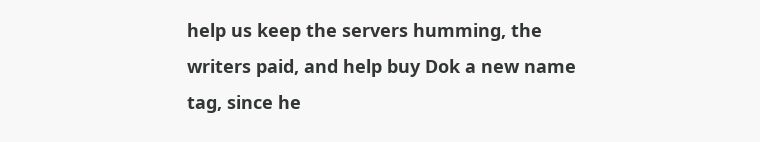help us keep the servers humming, the writers paid, and help buy Dok a new name tag, since he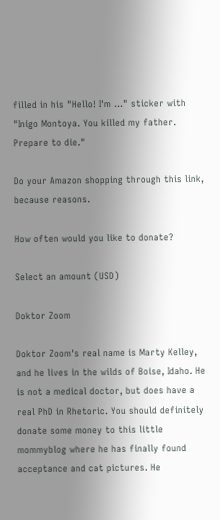filled in his "Hello! I'm ..." sticker with "Inigo Montoya. You killed my father. Prepare to die."

Do your Amazon shopping through this link, because reasons.

How often would you like to donate?

Select an amount (USD)

Doktor Zoom

Doktor Zoom's real name is Marty Kelley, and he lives in the wilds of Boise, Idaho. He is not a medical doctor, but does have a real PhD in Rhetoric. You should definitely donate some money to this little mommyblog where he has finally found acceptance and cat pictures. He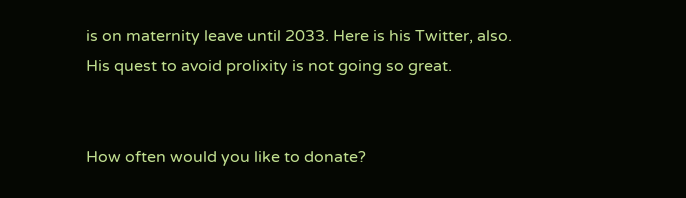is on maternity leave until 2033. Here is his Twitter, also. His quest to avoid prolixity is not going so great.


How often would you like to donate?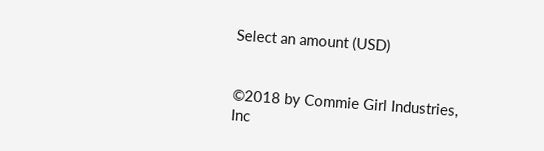Select an amount (USD)


©2018 by Commie Girl Industries, Inc